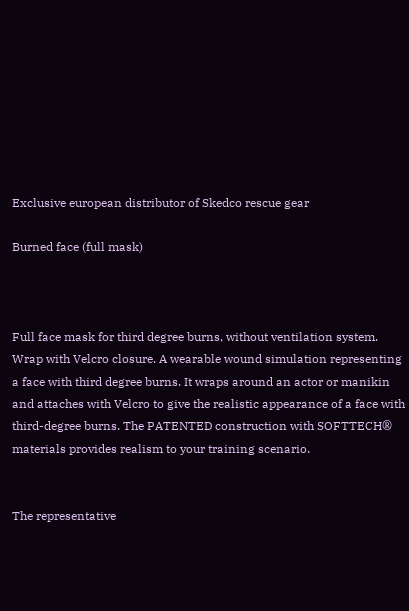Exclusive european distributor of Skedco rescue gear

Burned face (full mask)



Full face mask for third degree burns, without ventilation system. Wrap with Velcro closure. A wearable wound simulation representing a face with third degree burns. It wraps around an actor or manikin and attaches with Velcro to give the realistic appearance of a face with third-degree burns. The PATENTED construction with SOFTTECH® materials provides realism to your training scenario.


The representative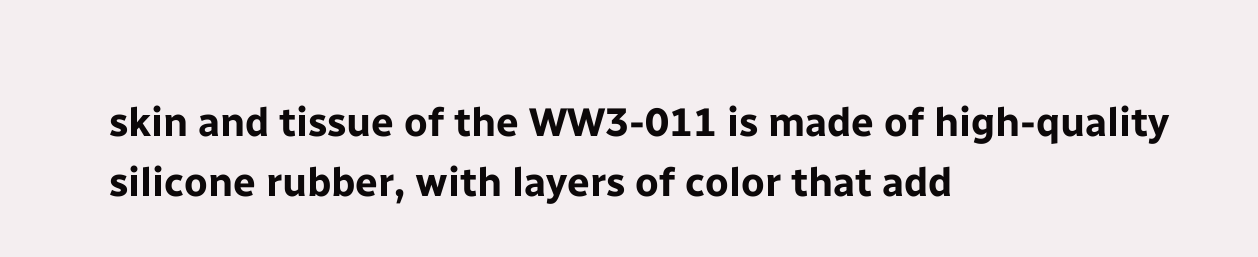skin and tissue of the WW3-011 is made of high-quality silicone rubber, with layers of color that add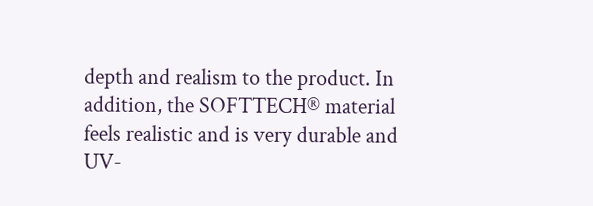depth and realism to the product. In addition, the SOFTTECH® material feels realistic and is very durable and UV-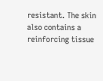resistant. The skin also contains a reinforcing tissue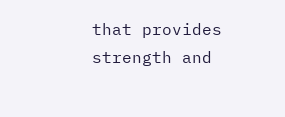that provides strength and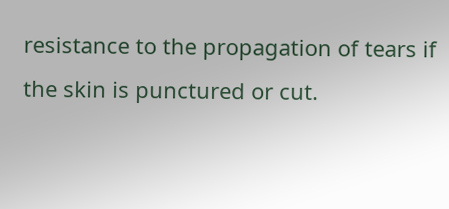resistance to the propagation of tears if the skin is punctured or cut.